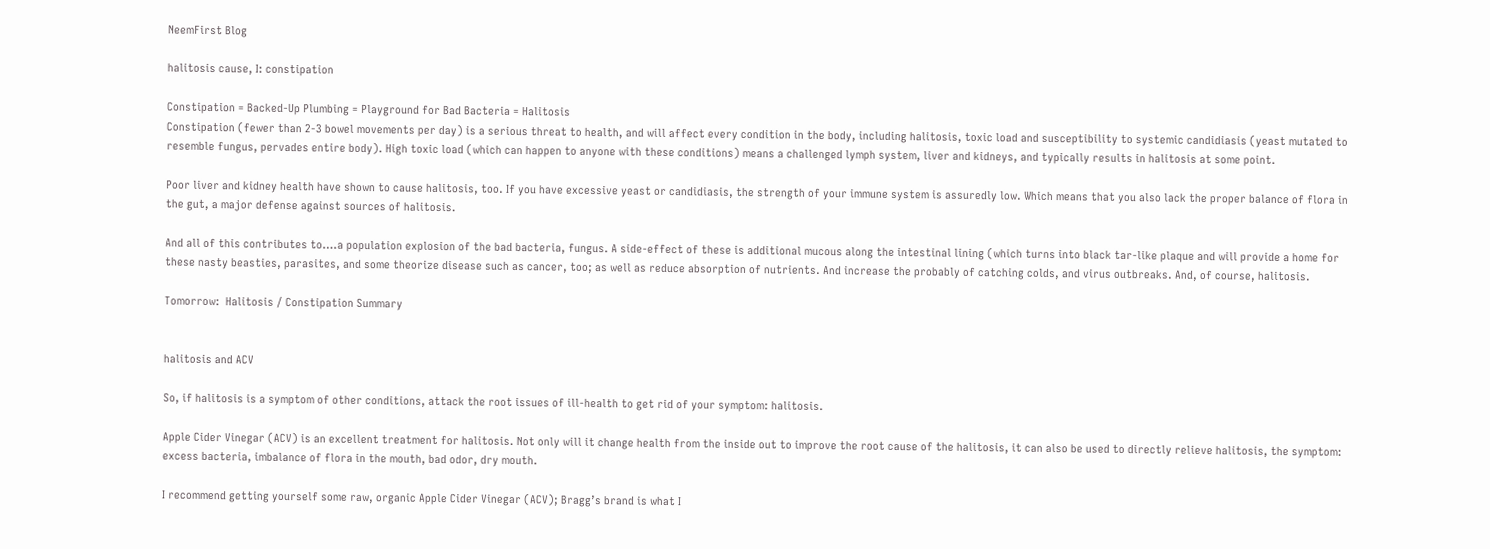NeemFirst Blog

halitosis cause, I: constipation

Constipation = Backed-Up Plumbing = Playground for Bad Bacteria = Halitosis
Constipation (fewer than 2-3 bowel movements per day) is a serious threat to health, and will affect every condition in the body, including halitosis, toxic load and susceptibility to systemic candidiasis (yeast mutated to resemble fungus, pervades entire body). High toxic load (which can happen to anyone with these conditions) means a challenged lymph system, liver and kidneys, and typically results in halitosis at some point.

Poor liver and kidney health have shown to cause halitosis, too. If you have excessive yeast or candidiasis, the strength of your immune system is assuredly low. Which means that you also lack the proper balance of flora in the gut, a major defense against sources of halitosis.

And all of this contributes to….a population explosion of the bad bacteria, fungus. A side-effect of these is additional mucous along the intestinal lining (which turns into black tar-like plaque and will provide a home for these nasty beasties, parasites, and some theorize disease such as cancer, too; as well as reduce absorption of nutrients. And increase the probably of catching colds, and virus outbreaks. And, of course, halitosis.

Tomorrow:  Halitosis / Constipation Summary


halitosis and ACV

So, if halitosis is a symptom of other conditions, attack the root issues of ill-health to get rid of your symptom: halitosis.

Apple Cider Vinegar (ACV) is an excellent treatment for halitosis. Not only will it change health from the inside out to improve the root cause of the halitosis, it can also be used to directly relieve halitosis, the symptom: excess bacteria, imbalance of flora in the mouth, bad odor, dry mouth.

I recommend getting yourself some raw, organic Apple Cider Vinegar (ACV); Bragg’s brand is what I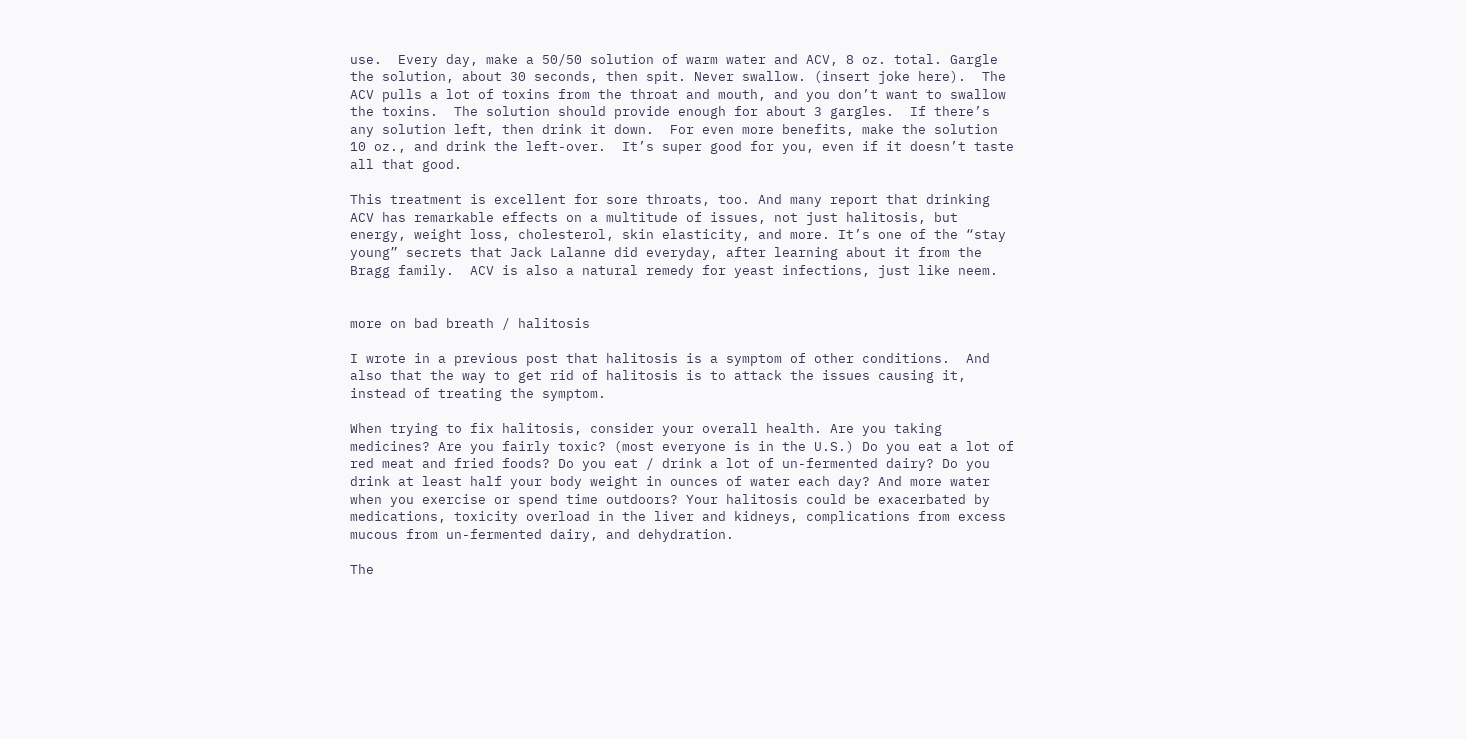use.  Every day, make a 50/50 solution of warm water and ACV, 8 oz. total. Gargle the solution, about 30 seconds, then spit. Never swallow. (insert joke here).  The ACV pulls a lot of toxins from the throat and mouth, and you don’t want to swallow the toxins.  The solution should provide enough for about 3 gargles.  If there’s any solution left, then drink it down.  For even more benefits, make the solution 10 oz., and drink the left-over.  It’s super good for you, even if it doesn’t taste all that good.

This treatment is excellent for sore throats, too. And many report that drinking ACV has remarkable effects on a multitude of issues, not just halitosis, but energy, weight loss, cholesterol, skin elasticity, and more. It’s one of the “stay young” secrets that Jack Lalanne did everyday, after learning about it from the Bragg family.  ACV is also a natural remedy for yeast infections, just like neem.


more on bad breath / halitosis

I wrote in a previous post that halitosis is a symptom of other conditions.  And also that the way to get rid of halitosis is to attack the issues causing it, instead of treating the symptom.

When trying to fix halitosis, consider your overall health. Are you taking medicines? Are you fairly toxic? (most everyone is in the U.S.) Do you eat a lot of red meat and fried foods? Do you eat / drink a lot of un-fermented dairy? Do you drink at least half your body weight in ounces of water each day? And more water when you exercise or spend time outdoors? Your halitosis could be exacerbated by medications, toxicity overload in the liver and kidneys, complications from excess mucous from un-fermented dairy, and dehydration.

The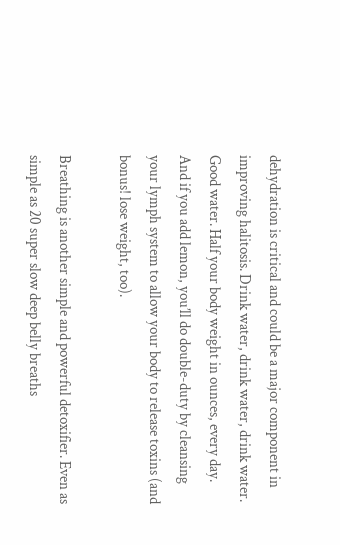dehydration is critical and could be a major component in improving halitosis. Drink water, drink water, drink water. Good water. Half your body weight in ounces, every day. And if you add lemon, you’ll do double-duty by cleansing your lymph system to allow your body to release toxins (and bonus! lose weight, too).

Breathing is another simple and powerful detoxifier. Even as simple as 20 super slow deep belly breaths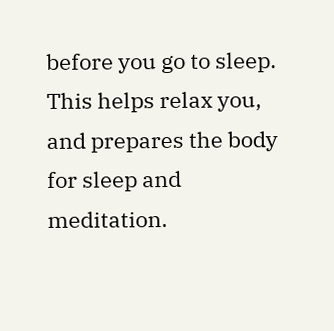before you go to sleep. This helps relax you, and prepares the body for sleep and meditation.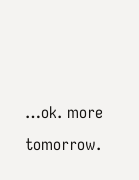…ok. more tomorrow.